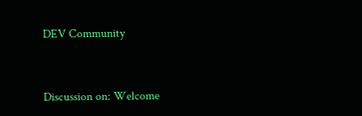DEV Community


Discussion on: Welcome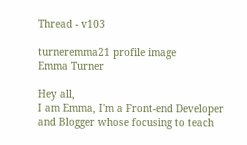Thread - v103

turneremma21 profile image
Emma Turner

Hey all,
I am Emma, I'm a Front-end Developer and Blogger whose focusing to teach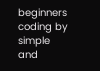beginners coding by simple and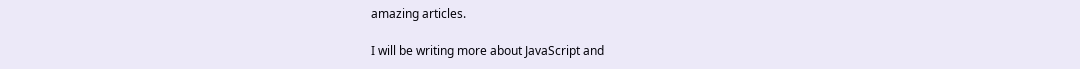amazing articles.

I will be writing more about JavaScript and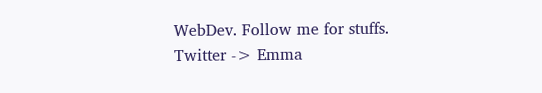WebDev. Follow me for stuffs.
Twitter -> Emma